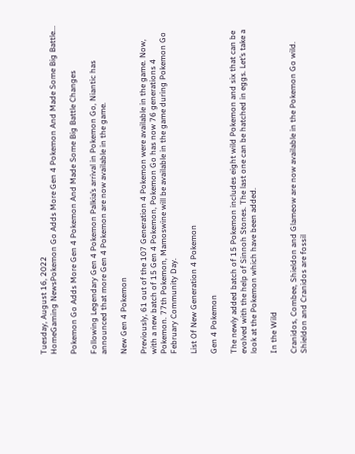Tuesday, August 16, 2022
HomeGaming NewsPokemon Go Adds More Gen 4 Pokemon And Made Some Big Battle...

Pokemon Go Adds More Gen 4 Pokemon And Made Some Big Battle Changes

Following Legendary Gen 4 Pokemon Palkia’s arrival in Pokemon Go, Niantic has announced that more Gen 4 Pokemon are now available in the game.

New Gen 4 Pokemon

Previously, 61 out of the 107 Generation 4 Pokemon were available in the game. Now, with a new batch of 15 Gen 4 Pokemon, Pokemon Go has now 76 generations 4 Pokemon. 77th Pokemon, Mamoswine will be available in the game during Pokemon Go February Community Day.

List Of New Generation 4 Pokemon

Gen 4 Pokemon

The newly added batch of 15 Pokemon includes eight wild Pokemon and six that can be evolved with the help of Sinnoh Stones. The last one can be hatched in eggs. Let’s take a look at the Pokemon which have been added.

In the Wild

Cranidos, Combee, Shieldon and Glameow are now available in the Pokemon Go wild. Shieldon and Cranidos are fossil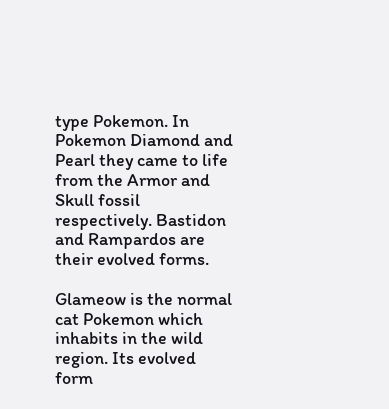type Pokemon. In Pokemon Diamond and Pearl they came to life from the Armor and Skull fossil respectively. Bastidon and Rampardos are their evolved forms.

Glameow is the normal cat Pokemon which inhabits in the wild region. Its evolved form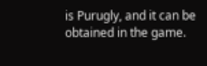is Purugly, and it can be obtained in the game.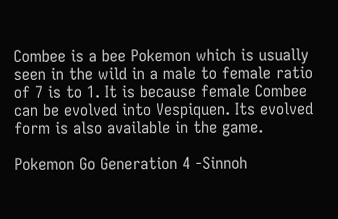Combee is a bee Pokemon which is usually seen in the wild in a male to female ratio of 7 is to 1. It is because female Combee can be evolved into Vespiquen. Its evolved form is also available in the game.

Pokemon Go Generation 4 -Sinnoh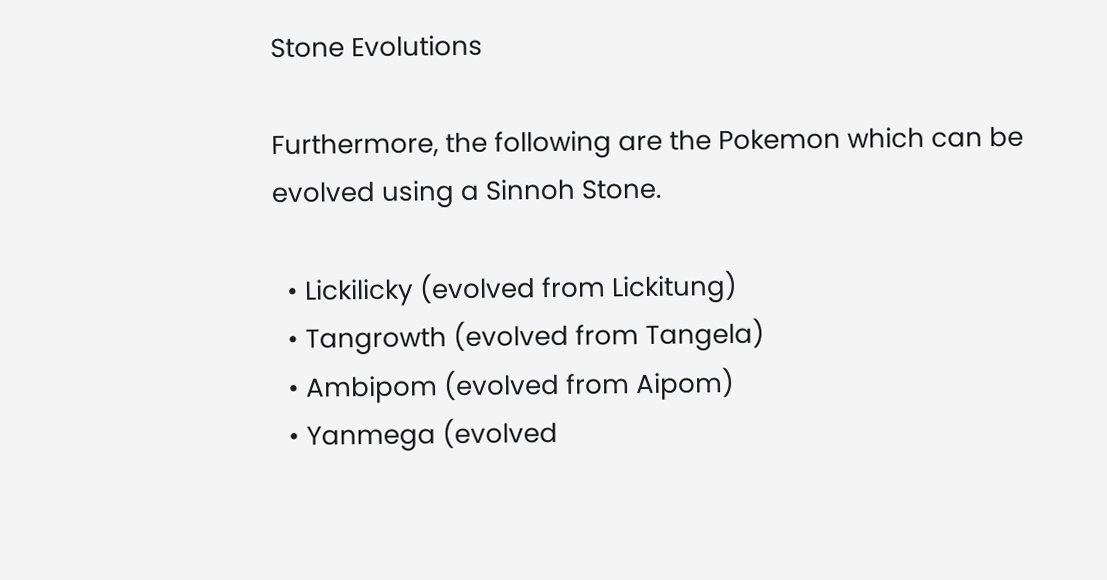Stone Evolutions

Furthermore, the following are the Pokemon which can be evolved using a Sinnoh Stone.

  • Lickilicky (evolved from Lickitung)
  • Tangrowth (evolved from Tangela)
  • Ambipom (evolved from Aipom)
  • Yanmega (evolved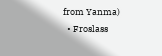from Yanma)
  • Froslass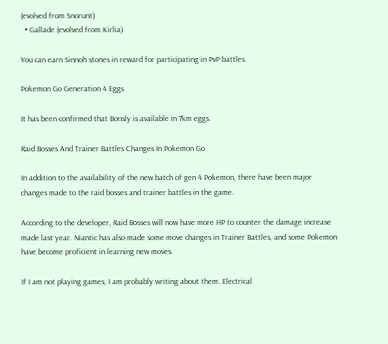(evolved from Snorunt)
  • Gallade (evolved from Kirlia)

You can earn Sinnoh stones in reward for participating in PvP battles.

Pokemon Go Generation 4 Eggs

It has been confirmed that Bonsly is available in 7km eggs.

Raid Bosses And Trainer Battles Changes In Pokemon Go

In addition to the availability of the new batch of gen 4 Pokemon, there have been major changes made to the raid bosses and trainer battles in the game.

According to the developer, Raid Bosses will now have more HP to counter the damage increase made last year. Niantic has also made some move changes in Trainer Battles, and some Pokemon have become proficient in learning new moves.

If I am not playing games, I am probably writing about them. Electrical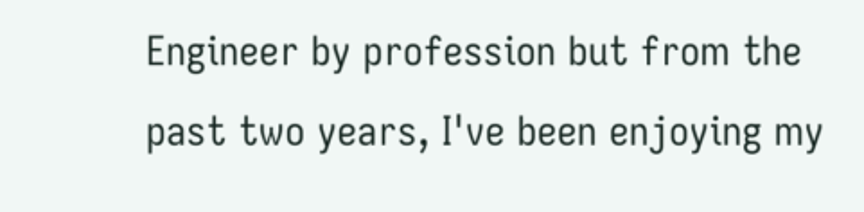Engineer by profession but from the past two years, I've been enjoying my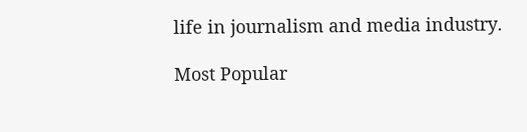life in journalism and media industry.

Most Popular